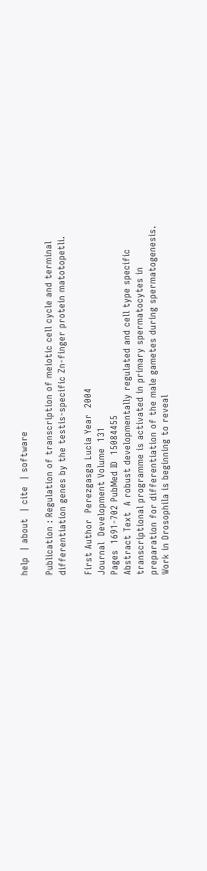help  | about  | cite  | software

Publication : Regulation of transcription of meiotic cell cycle and terminal differentiation genes by the testis-specific Zn-finger protein matotopetli.

First Author  Perezgasga Lucia Year  2004
Journal  Development Volume  131
Pages  1691-702 PubMed ID  15084455
Abstract Text  A robust developmentally regulated and cell type specific transcriptional programme is activated in primary spermatocytes in preparation for differentiation of the male gametes during spermatogenesis. Work in Drosophila is beginning to reveal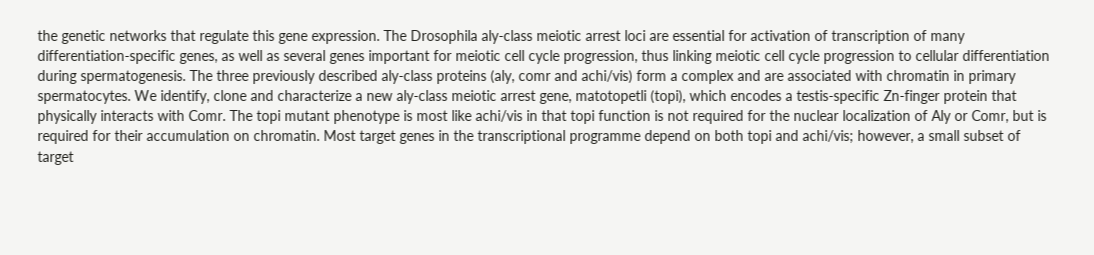the genetic networks that regulate this gene expression. The Drosophila aly-class meiotic arrest loci are essential for activation of transcription of many differentiation-specific genes, as well as several genes important for meiotic cell cycle progression, thus linking meiotic cell cycle progression to cellular differentiation during spermatogenesis. The three previously described aly-class proteins (aly, comr and achi/vis) form a complex and are associated with chromatin in primary spermatocytes. We identify, clone and characterize a new aly-class meiotic arrest gene, matotopetli (topi), which encodes a testis-specific Zn-finger protein that physically interacts with Comr. The topi mutant phenotype is most like achi/vis in that topi function is not required for the nuclear localization of Aly or Comr, but is required for their accumulation on chromatin. Most target genes in the transcriptional programme depend on both topi and achi/vis; however, a small subset of target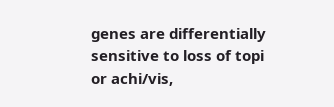genes are differentially sensitive to loss of topi or achi/vis,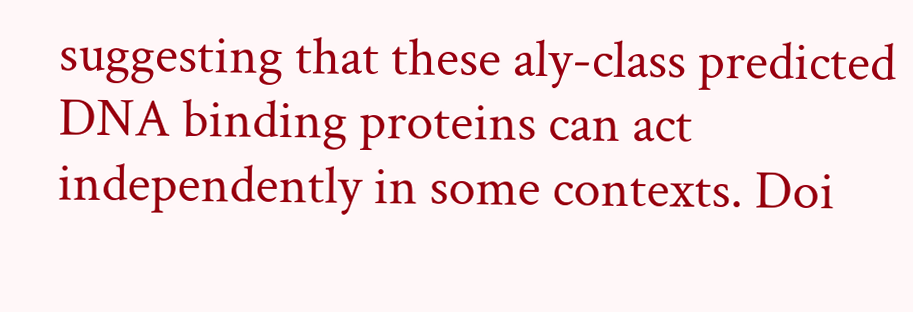suggesting that these aly-class predicted DNA binding proteins can act independently in some contexts. Doi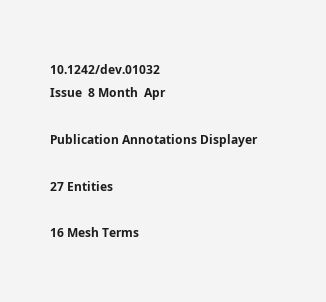10.1242/dev.01032
Issue  8 Month  Apr

Publication Annotations Displayer

27 Entities

16 Mesh Terms